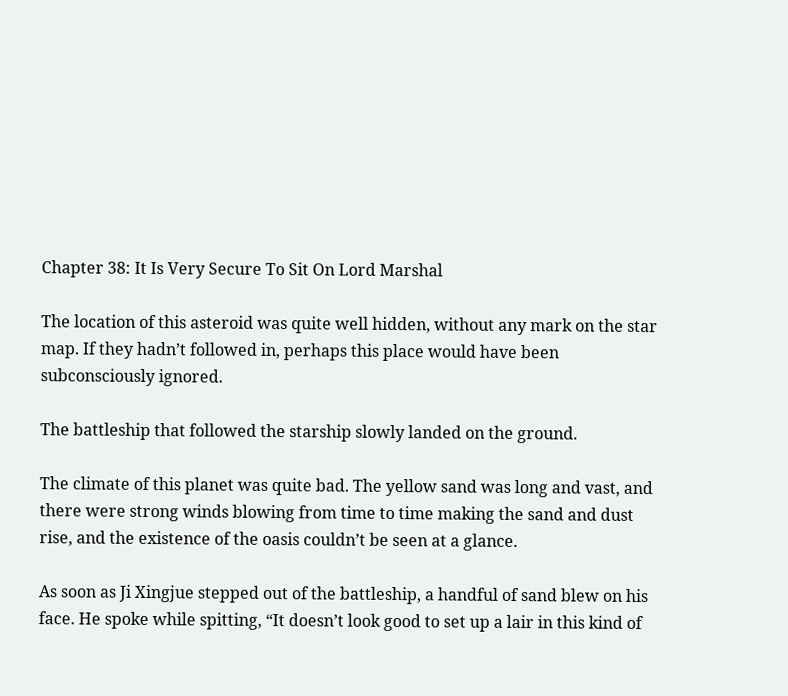Chapter 38: It Is Very Secure To Sit On Lord Marshal

The location of this asteroid was quite well hidden, without any mark on the star map. If they hadn’t followed in, perhaps this place would have been subconsciously ignored.

The battleship that followed the starship slowly landed on the ground.

The climate of this planet was quite bad. The yellow sand was long and vast, and there were strong winds blowing from time to time making the sand and dust rise, and the existence of the oasis couldn’t be seen at a glance.

As soon as Ji Xingjue stepped out of the battleship, a handful of sand blew on his face. He spoke while spitting, “It doesn’t look good to set up a lair in this kind of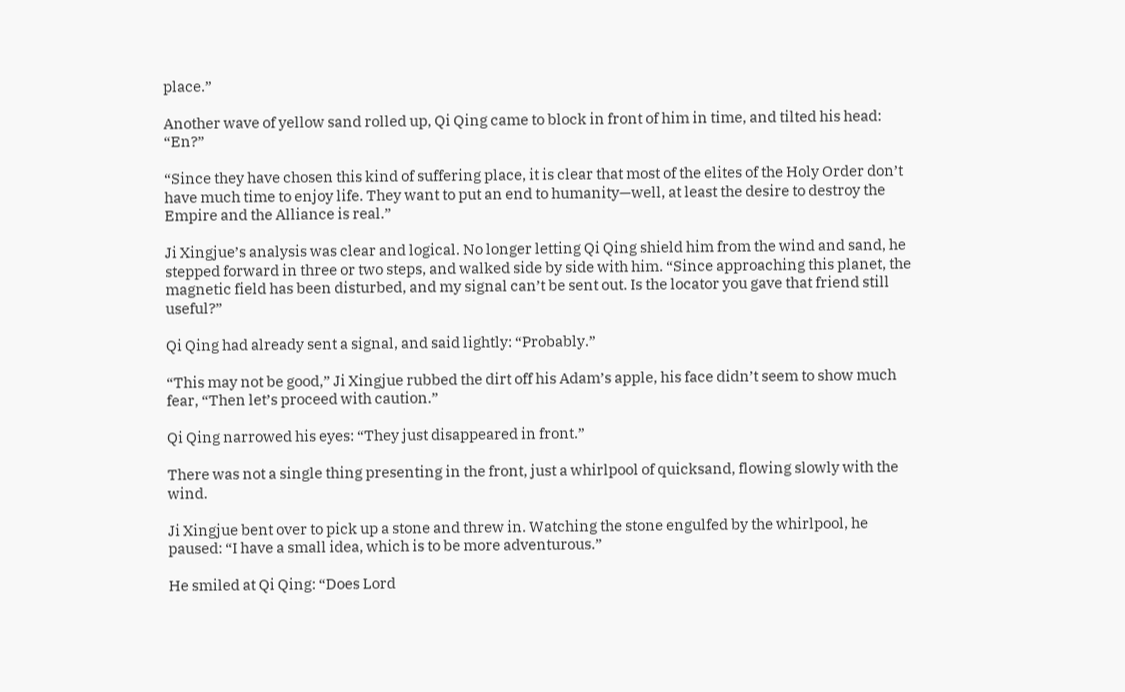place.”

Another wave of yellow sand rolled up, Qi Qing came to block in front of him in time, and tilted his head: “En?”

“Since they have chosen this kind of suffering place, it is clear that most of the elites of the Holy Order don’t have much time to enjoy life. They want to put an end to humanity—well, at least the desire to destroy the Empire and the Alliance is real.”

Ji Xingjue’s analysis was clear and logical. No longer letting Qi Qing shield him from the wind and sand, he stepped forward in three or two steps, and walked side by side with him. “Since approaching this planet, the magnetic field has been disturbed, and my signal can’t be sent out. Is the locator you gave that friend still useful?”

Qi Qing had already sent a signal, and said lightly: “Probably.”

“This may not be good,” Ji Xingjue rubbed the dirt off his Adam’s apple, his face didn’t seem to show much fear, “Then let’s proceed with caution.”

Qi Qing narrowed his eyes: “They just disappeared in front.”

There was not a single thing presenting in the front, just a whirlpool of quicksand, flowing slowly with the wind.

Ji Xingjue bent over to pick up a stone and threw in. Watching the stone engulfed by the whirlpool, he paused: “I have a small idea, which is to be more adventurous.”

He smiled at Qi Qing: “Does Lord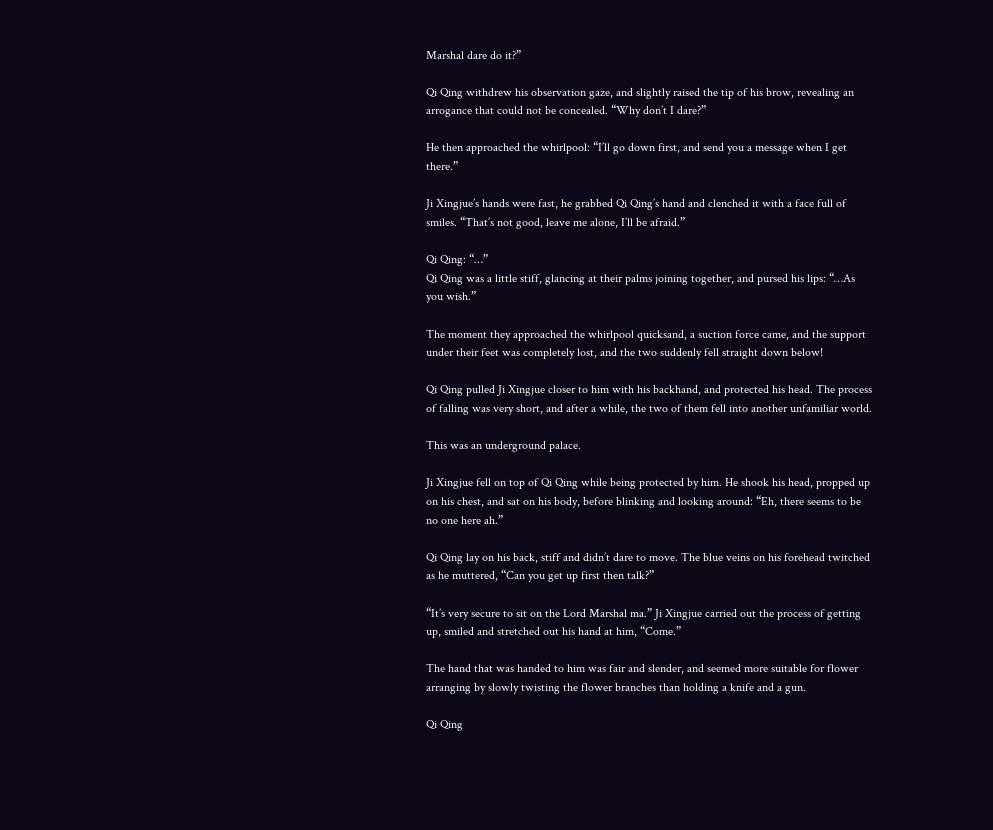Marshal dare do it?”

Qi Qing withdrew his observation gaze, and slightly raised the tip of his brow, revealing an arrogance that could not be concealed. “Why don’t I dare?”

He then approached the whirlpool: “I’ll go down first, and send you a message when I get there.”

Ji Xingjue’s hands were fast, he grabbed Qi Qing’s hand and clenched it with a face full of smiles. “That’s not good, leave me alone, I’ll be afraid.”

Qi Qing: “…”
Qi Qing was a little stiff, glancing at their palms joining together, and pursed his lips: “…As you wish.”

The moment they approached the whirlpool quicksand, a suction force came, and the support under their feet was completely lost, and the two suddenly fell straight down below!

Qi Qing pulled Ji Xingjue closer to him with his backhand, and protected his head. The process of falling was very short, and after a while, the two of them fell into another unfamiliar world.

This was an underground palace.

Ji Xingjue fell on top of Qi Qing while being protected by him. He shook his head, propped up on his chest, and sat on his body, before blinking and looking around: “Eh, there seems to be no one here ah.”

Qi Qing lay on his back, stiff and didn’t dare to move. The blue veins on his forehead twitched as he muttered, “Can you get up first then talk?”

“It’s very secure to sit on the Lord Marshal ma.” Ji Xingjue carried out the process of getting up, smiled and stretched out his hand at him, “Come.”

The hand that was handed to him was fair and slender, and seemed more suitable for flower arranging by slowly twisting the flower branches than holding a knife and a gun.

Qi Qing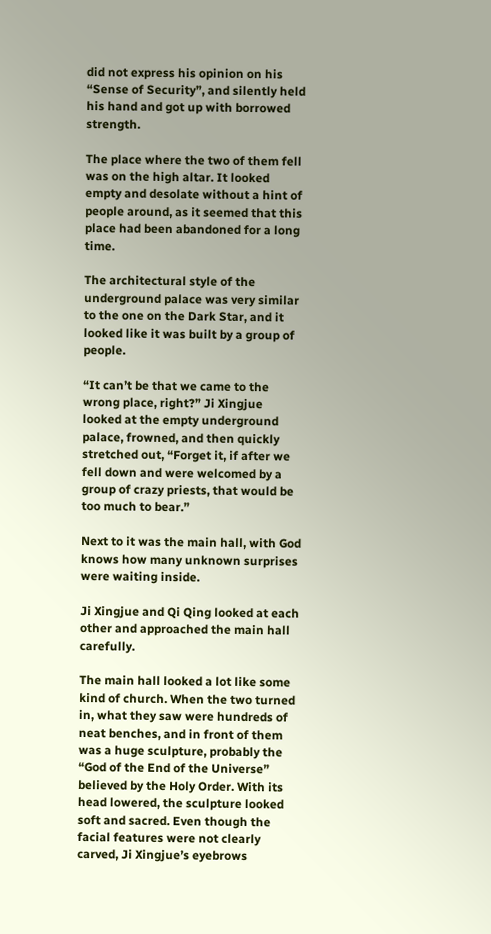did not express his opinion on his “Sense of Security”, and silently held his hand and got up with borrowed strength.

The place where the two of them fell was on the high altar. It looked empty and desolate without a hint of people around, as it seemed that this place had been abandoned for a long time.

The architectural style of the underground palace was very similar to the one on the Dark Star, and it looked like it was built by a group of people.

“It can’t be that we came to the wrong place, right?” Ji Xingjue looked at the empty underground palace, frowned, and then quickly stretched out, “Forget it, if after we fell down and were welcomed by a group of crazy priests, that would be too much to bear.”

Next to it was the main hall, with God knows how many unknown surprises were waiting inside.

Ji Xingjue and Qi Qing looked at each other and approached the main hall carefully.

The main hall looked a lot like some kind of church. When the two turned in, what they saw were hundreds of neat benches, and in front of them was a huge sculpture, probably the “God of the End of the Universe” believed by the Holy Order. With its head lowered, the sculpture looked soft and sacred. Even though the facial features were not clearly carved, Ji Xingjue’s eyebrows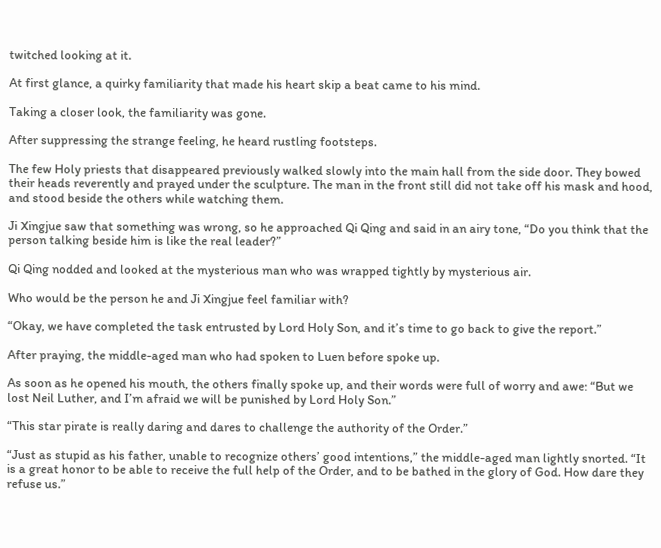twitched looking at it.

At first glance, a quirky familiarity that made his heart skip a beat came to his mind.

Taking a closer look, the familiarity was gone.

After suppressing the strange feeling, he heard rustling footsteps.

The few Holy priests that disappeared previously walked slowly into the main hall from the side door. They bowed their heads reverently and prayed under the sculpture. The man in the front still did not take off his mask and hood, and stood beside the others while watching them.

Ji Xingjue saw that something was wrong, so he approached Qi Qing and said in an airy tone, “Do you think that the person talking beside him is like the real leader?”

Qi Qing nodded and looked at the mysterious man who was wrapped tightly by mysterious air.

Who would be the person he and Ji Xingjue feel familiar with?

“Okay, we have completed the task entrusted by Lord Holy Son, and it’s time to go back to give the report.”

After praying, the middle-aged man who had spoken to Luen before spoke up.

As soon as he opened his mouth, the others finally spoke up, and their words were full of worry and awe: “But we lost Neil Luther, and I’m afraid we will be punished by Lord Holy Son.”

“This star pirate is really daring and dares to challenge the authority of the Order.”

“Just as stupid as his father, unable to recognize others’ good intentions,” the middle-aged man lightly snorted. “It is a great honor to be able to receive the full help of the Order, and to be bathed in the glory of God. How dare they refuse us.”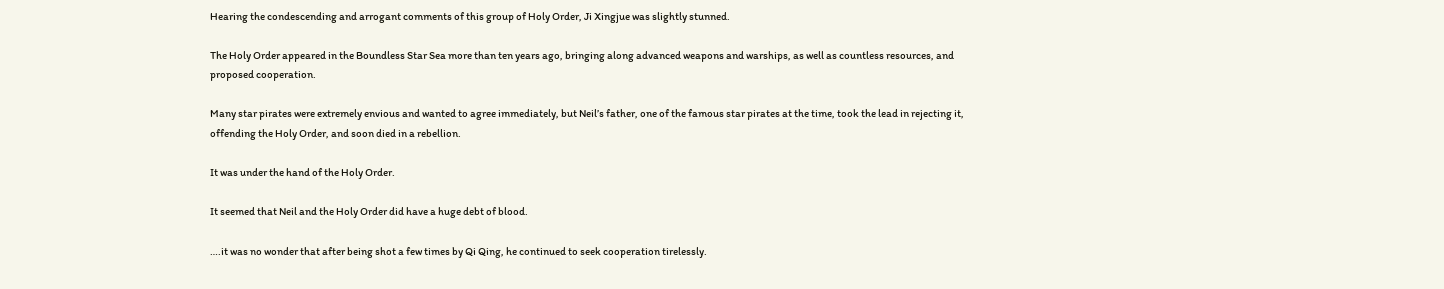Hearing the condescending and arrogant comments of this group of Holy Order, Ji Xingjue was slightly stunned.

The Holy Order appeared in the Boundless Star Sea more than ten years ago, bringing along advanced weapons and warships, as well as countless resources, and proposed cooperation.

Many star pirates were extremely envious and wanted to agree immediately, but Neil’s father, one of the famous star pirates at the time, took the lead in rejecting it, offending the Holy Order, and soon died in a rebellion.

It was under the hand of the Holy Order.

It seemed that Neil and the Holy Order did have a huge debt of blood.

….it was no wonder that after being shot a few times by Qi Qing, he continued to seek cooperation tirelessly.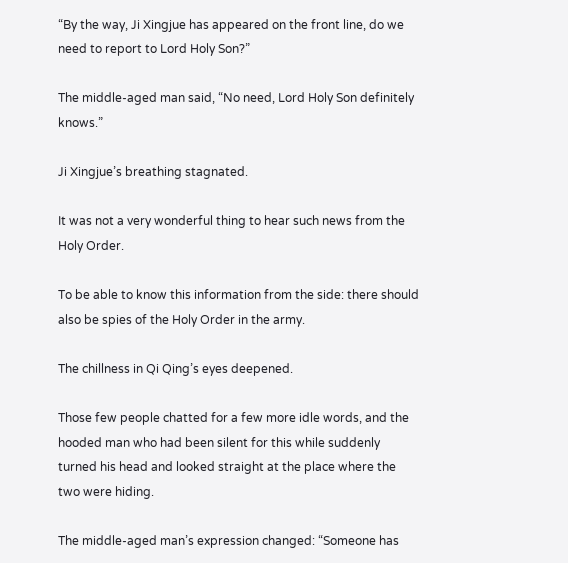“By the way, Ji Xingjue has appeared on the front line, do we need to report to Lord Holy Son?”

The middle-aged man said, “No need, Lord Holy Son definitely knows.”

Ji Xingjue’s breathing stagnated.

It was not a very wonderful thing to hear such news from the Holy Order.

To be able to know this information from the side: there should also be spies of the Holy Order in the army.

The chillness in Qi Qing’s eyes deepened.

Those few people chatted for a few more idle words, and the hooded man who had been silent for this while suddenly turned his head and looked straight at the place where the two were hiding.

The middle-aged man’s expression changed: “Someone has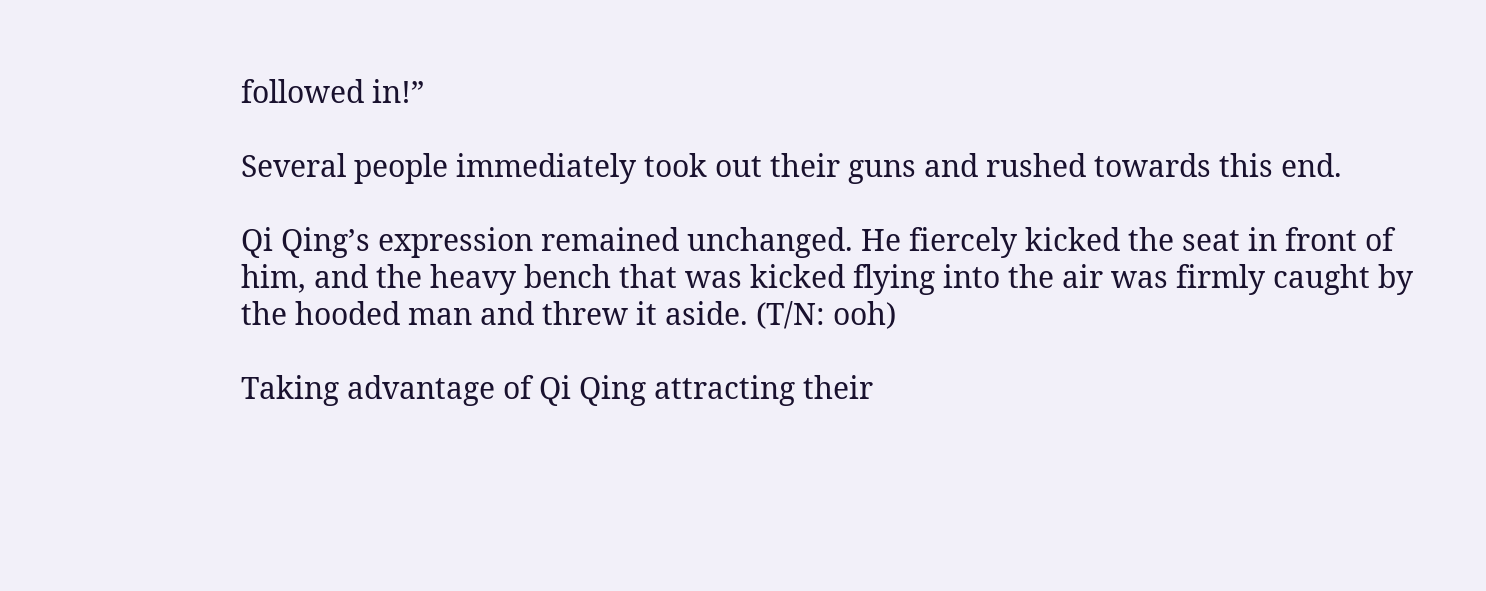followed in!”

Several people immediately took out their guns and rushed towards this end.

Qi Qing’s expression remained unchanged. He fiercely kicked the seat in front of him, and the heavy bench that was kicked flying into the air was firmly caught by the hooded man and threw it aside. (T/N: ooh)

Taking advantage of Qi Qing attracting their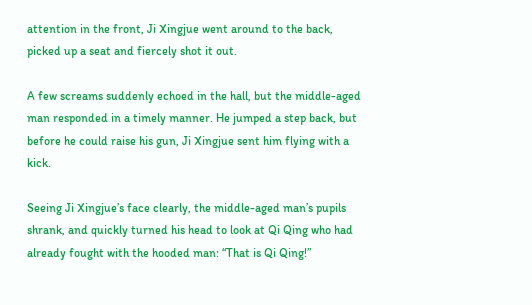attention in the front, Ji Xingjue went around to the back, picked up a seat and fiercely shot it out.

A few screams suddenly echoed in the hall, but the middle-aged man responded in a timely manner. He jumped a step back, but before he could raise his gun, Ji Xingjue sent him flying with a kick.

Seeing Ji Xingjue’s face clearly, the middle-aged man’s pupils shrank, and quickly turned his head to look at Qi Qing who had already fought with the hooded man: “That is Qi Qing!”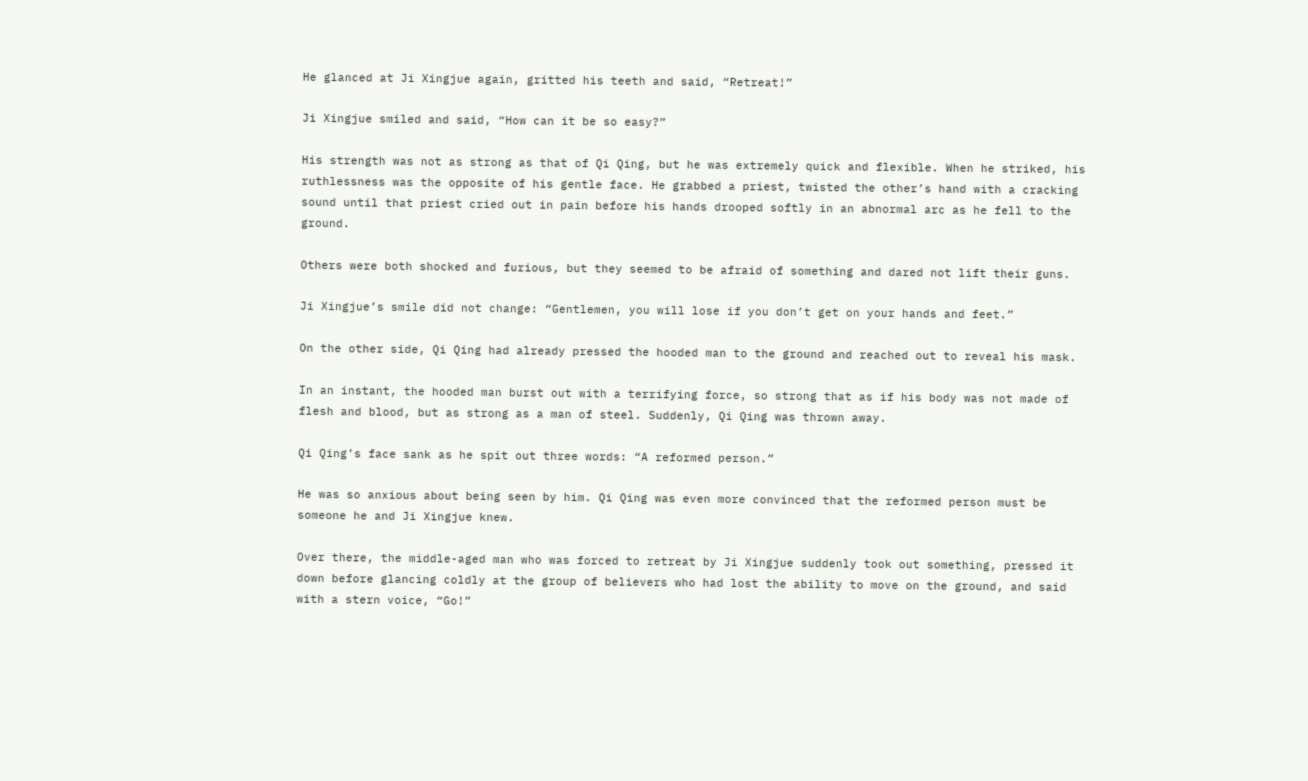He glanced at Ji Xingjue again, gritted his teeth and said, “Retreat!”

Ji Xingjue smiled and said, “How can it be so easy?”

His strength was not as strong as that of Qi Qing, but he was extremely quick and flexible. When he striked, his ruthlessness was the opposite of his gentle face. He grabbed a priest, twisted the other’s hand with a cracking sound until that priest cried out in pain before his hands drooped softly in an abnormal arc as he fell to the ground.

Others were both shocked and furious, but they seemed to be afraid of something and dared not lift their guns.

Ji Xingjue’s smile did not change: “Gentlemen, you will lose if you don’t get on your hands and feet.”

On the other side, Qi Qing had already pressed the hooded man to the ground and reached out to reveal his mask.

In an instant, the hooded man burst out with a terrifying force, so strong that as if his body was not made of flesh and blood, but as strong as a man of steel. Suddenly, Qi Qing was thrown away.

Qi Qing’s face sank as he spit out three words: “A reformed person.”

He was so anxious about being seen by him. Qi Qing was even more convinced that the reformed person must be someone he and Ji Xingjue knew.

Over there, the middle-aged man who was forced to retreat by Ji Xingjue suddenly took out something, pressed it down before glancing coldly at the group of believers who had lost the ability to move on the ground, and said with a stern voice, “Go!”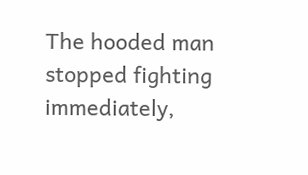The hooded man stopped fighting immediately,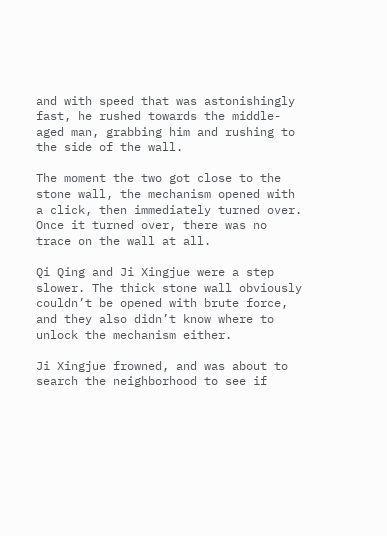and with speed that was astonishingly fast, he rushed towards the middle-aged man, grabbing him and rushing to the side of the wall.

The moment the two got close to the stone wall, the mechanism opened with a click, then immediately turned over. Once it turned over, there was no trace on the wall at all.

Qi Qing and Ji Xingjue were a step slower. The thick stone wall obviously couldn’t be opened with brute force, and they also didn’t know where to unlock the mechanism either.

Ji Xingjue frowned, and was about to search the neighborhood to see if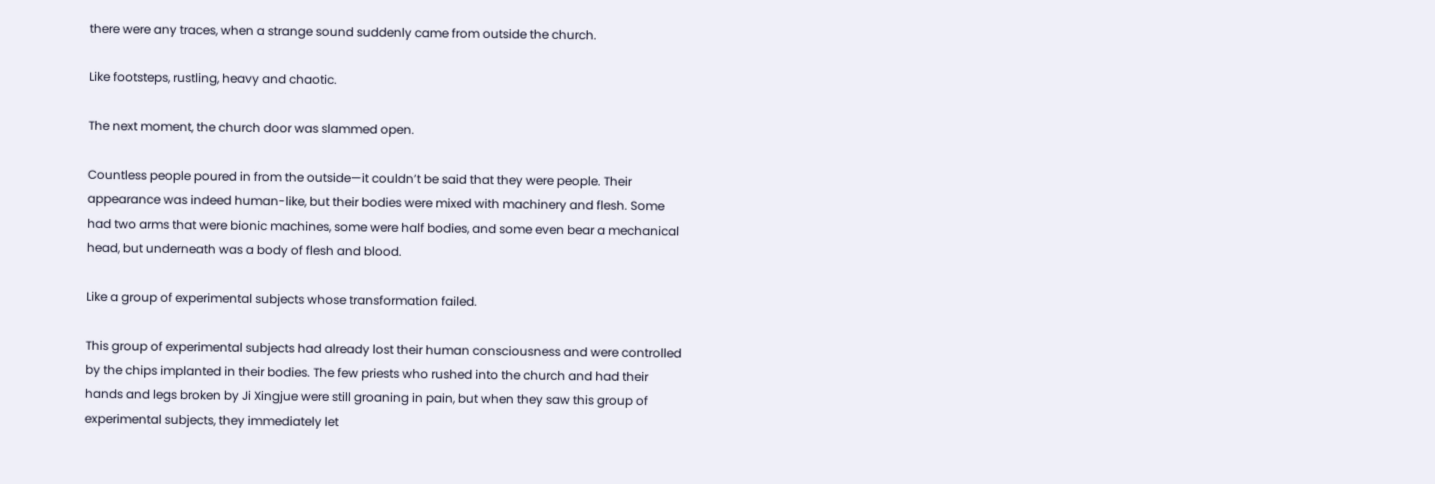there were any traces, when a strange sound suddenly came from outside the church.

Like footsteps, rustling, heavy and chaotic.

The next moment, the church door was slammed open.

Countless people poured in from the outside—it couldn’t be said that they were people. Their appearance was indeed human-like, but their bodies were mixed with machinery and flesh. Some had two arms that were bionic machines, some were half bodies, and some even bear a mechanical head, but underneath was a body of flesh and blood.

Like a group of experimental subjects whose transformation failed.

This group of experimental subjects had already lost their human consciousness and were controlled by the chips implanted in their bodies. The few priests who rushed into the church and had their hands and legs broken by Ji Xingjue were still groaning in pain, but when they saw this group of experimental subjects, they immediately let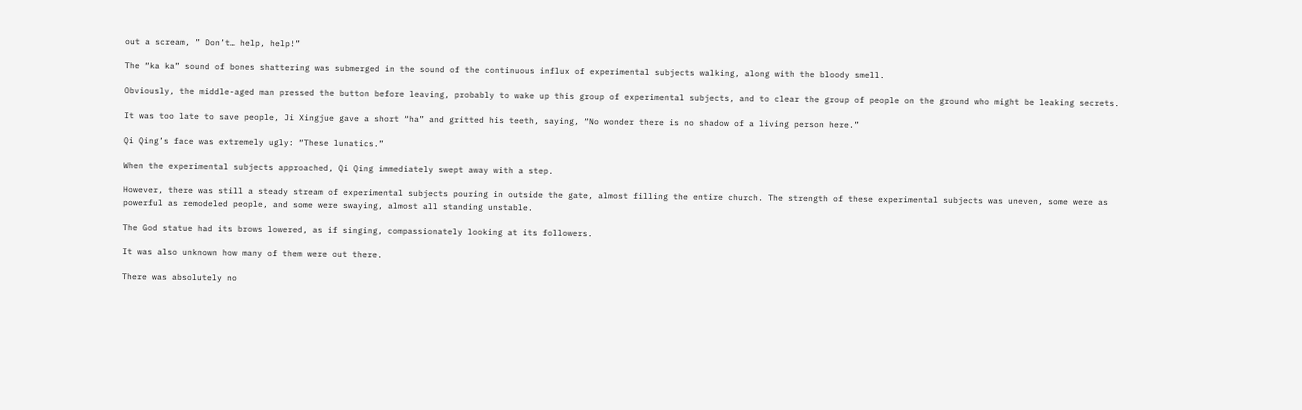out a scream, ” Don’t… help, help!”

The “ka ka” sound of bones shattering was submerged in the sound of the continuous influx of experimental subjects walking, along with the bloody smell.

Obviously, the middle-aged man pressed the button before leaving, probably to wake up this group of experimental subjects, and to clear the group of people on the ground who might be leaking secrets.

It was too late to save people, Ji Xingjue gave a short “ha” and gritted his teeth, saying, “No wonder there is no shadow of a living person here.”

Qi Qing’s face was extremely ugly: “These lunatics.”

When the experimental subjects approached, Qi Qing immediately swept away with a step.

However, there was still a steady stream of experimental subjects pouring in outside the gate, almost filling the entire church. The strength of these experimental subjects was uneven, some were as powerful as remodeled people, and some were swaying, almost all standing unstable.

The God statue had its brows lowered, as if singing, compassionately looking at its followers.

It was also unknown how many of them were out there.

There was absolutely no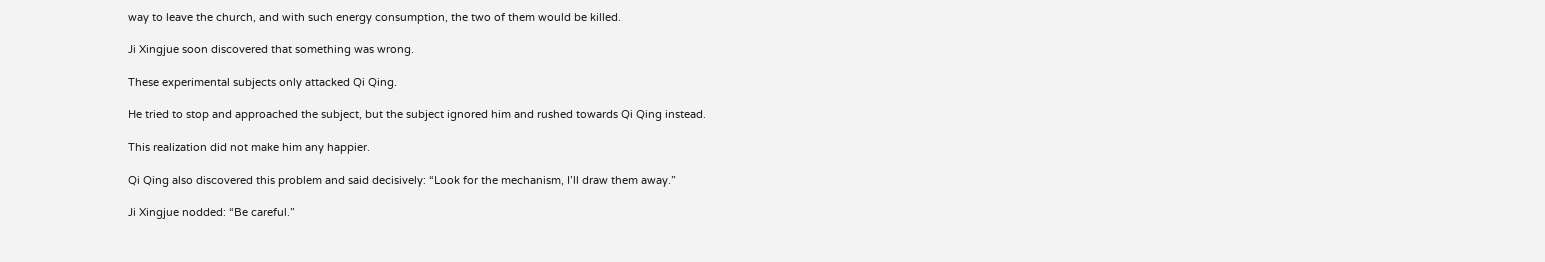way to leave the church, and with such energy consumption, the two of them would be killed.

Ji Xingjue soon discovered that something was wrong.

These experimental subjects only attacked Qi Qing.

He tried to stop and approached the subject, but the subject ignored him and rushed towards Qi Qing instead.

This realization did not make him any happier.

Qi Qing also discovered this problem and said decisively: “Look for the mechanism, I’ll draw them away.”

Ji Xingjue nodded: “Be careful.”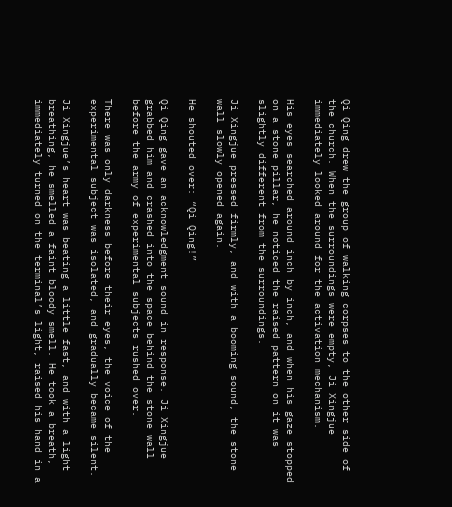Qi Qing drew the group of walking corpses to the other side of the church. When the surroundings were empty, Ji Xingjue immediately looked around for the activation mechanism.

His eyes searched around inch by inch, and when his gaze stopped on a stone pillar, he noticed the raised pattern on it was slightly different from the surroundings.

Ji Xingjue pressed firmly, and with a booming sound, the stone wall slowly opened again.

He shouted over: “Qi Qing!”

Qi Qing gave an acknowledgment sound in response. Ji Xingjue grabbed him and crashed into the space behind the stone wall before the army of experimental subjects rushed over.

There was only darkness before their eyes, the voice of the experimental subject was isolated, and gradually became silent.

Ji Xingjue’s heart was beating a little fast, and with a light breathing, he smelled a faint bloody smell. He took a breath, immediately turned on the terminal’s light, raised his hand in a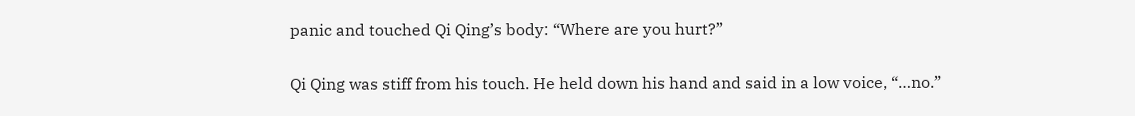panic and touched Qi Qing’s body: “Where are you hurt?”

Qi Qing was stiff from his touch. He held down his hand and said in a low voice, “…no.”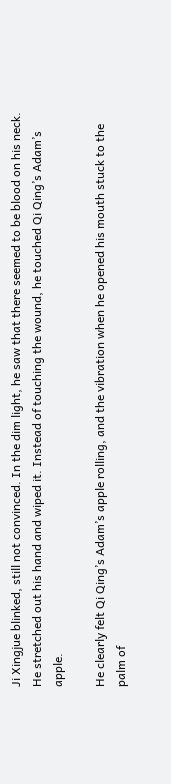Ji Xingjue blinked, still not convinced. In the dim light, he saw that there seemed to be blood on his neck. He stretched out his hand and wiped it. Instead of touching the wound, he touched Qi Qing’s Adam’s apple.

He clearly felt Qi Qing’s Adam’s apple rolling, and the vibration when he opened his mouth stuck to the palm of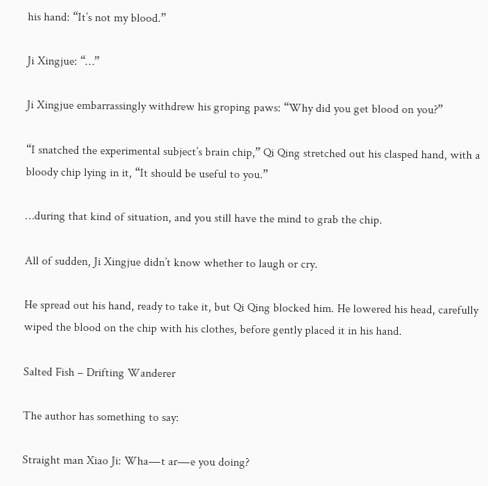his hand: “It’s not my blood.”

Ji Xingjue: “…”

Ji Xingjue embarrassingly withdrew his groping paws: “Why did you get blood on you?”

“I snatched the experimental subject’s brain chip,” Qi Qing stretched out his clasped hand, with a bloody chip lying in it, “It should be useful to you.”

…during that kind of situation, and you still have the mind to grab the chip.

All of sudden, Ji Xingjue didn’t know whether to laugh or cry.

He spread out his hand, ready to take it, but Qi Qing blocked him. He lowered his head, carefully wiped the blood on the chip with his clothes, before gently placed it in his hand.

Salted Fish – Drifting Wanderer

The author has something to say:

Straight man Xiao Ji: Wha―t ar―e you doing?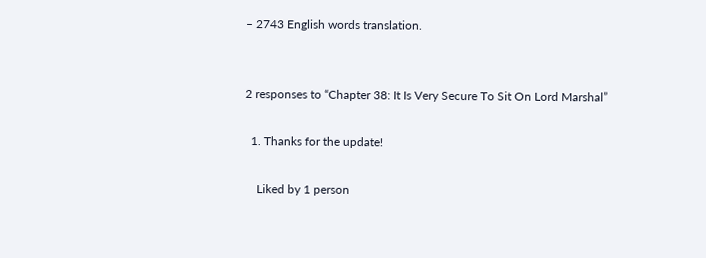– 2743 English words translation.


2 responses to “Chapter 38: It Is Very Secure To Sit On Lord Marshal”

  1. Thanks for the update!

    Liked by 1 person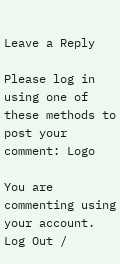Leave a Reply

Please log in using one of these methods to post your comment: Logo

You are commenting using your account. Log Out /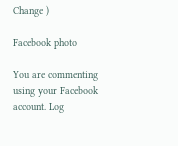Change )

Facebook photo

You are commenting using your Facebook account. Log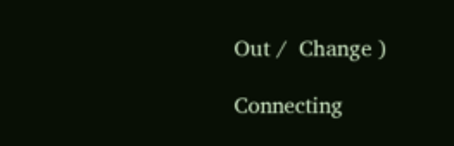Out /  Change )

Connecting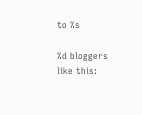to %s

%d bloggers like this: